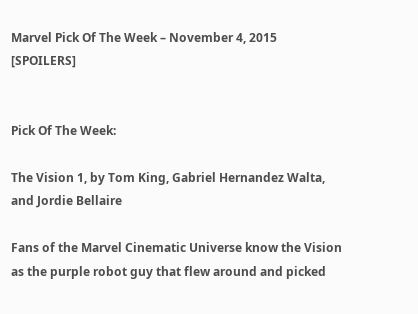Marvel Pick Of The Week – November 4, 2015 [SPOILERS]


Pick Of The Week:

The Vision 1, by Tom King, Gabriel Hernandez Walta, and Jordie Bellaire

Fans of the Marvel Cinematic Universe know the Vision as the purple robot guy that flew around and picked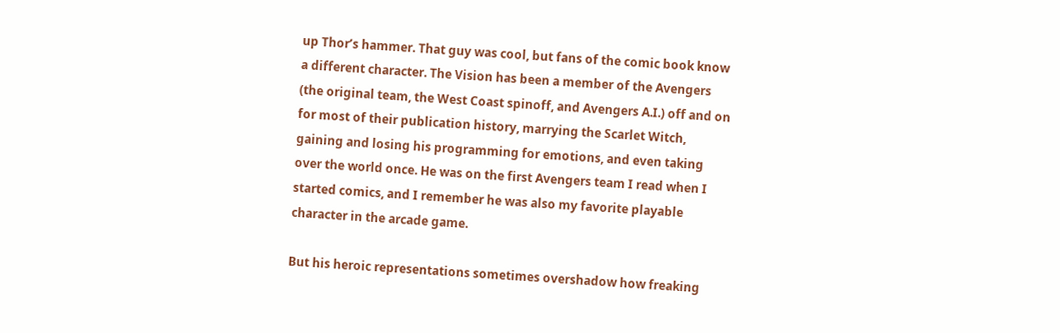up Thor’s hammer. That guy was cool, but fans of the comic book know a different character. The Vision has been a member of the Avengers (the original team, the West Coast spinoff, and Avengers A.I.) off and on for most of their publication history, marrying the Scarlet Witch, gaining and losing his programming for emotions, and even taking over the world once. He was on the first Avengers team I read when I started comics, and I remember he was also my favorite playable character in the arcade game.

But his heroic representations sometimes overshadow how freaking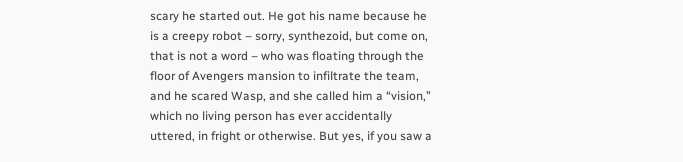scary he started out. He got his name because he is a creepy robot – sorry, synthezoid, but come on, that is not a word – who was floating through the floor of Avengers mansion to infiltrate the team, and he scared Wasp, and she called him a “vision,” which no living person has ever accidentally uttered, in fright or otherwise. But yes, if you saw a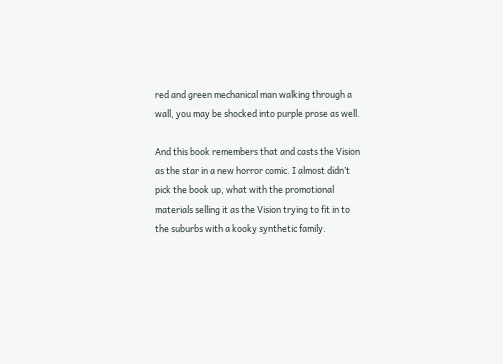red and green mechanical man walking through a wall, you may be shocked into purple prose as well.

And this book remembers that and casts the Vision as the star in a new horror comic. I almost didn’t pick the book up, what with the promotional materials selling it as the Vision trying to fit in to the suburbs with a kooky synthetic family.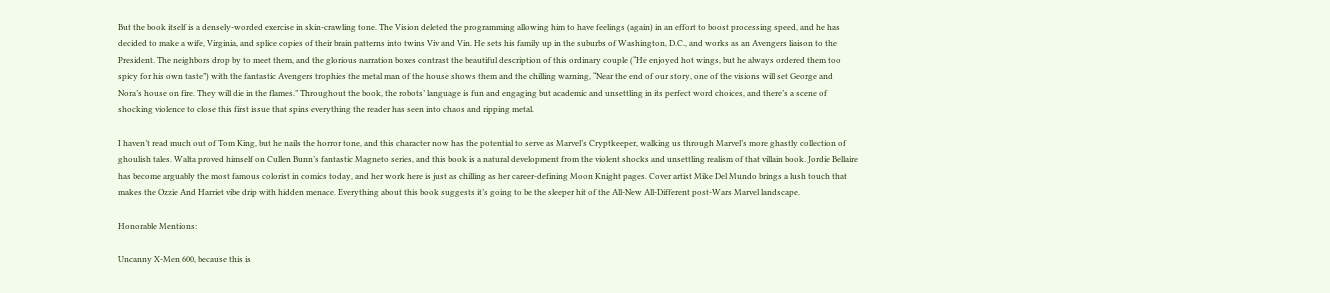But the book itself is a densely-worded exercise in skin-crawling tone. The Vision deleted the programming allowing him to have feelings (again) in an effort to boost processing speed, and he has decided to make a wife, Virginia, and splice copies of their brain patterns into twins Viv and Vin. He sets his family up in the suburbs of Washington, D.C., and works as an Avengers liaison to the President. The neighbors drop by to meet them, and the glorious narration boxes contrast the beautiful description of this ordinary couple (“He enjoyed hot wings, but he always ordered them too spicy for his own taste”) with the fantastic Avengers trophies the metal man of the house shows them and the chilling warning, “Near the end of our story, one of the visions will set George and Nora’s house on fire. They will die in the flames.” Throughout the book, the robots’ language is fun and engaging but academic and unsettling in its perfect word choices, and there’s a scene of shocking violence to close this first issue that spins everything the reader has seen into chaos and ripping metal.

I haven’t read much out of Tom King, but he nails the horror tone, and this character now has the potential to serve as Marvel’s Cryptkeeper, walking us through Marvel’s more ghastly collection of ghoulish tales. Walta proved himself on Cullen Bunn’s fantastic Magneto series, and this book is a natural development from the violent shocks and unsettling realism of that villain book. Jordie Bellaire has become arguably the most famous colorist in comics today, and her work here is just as chilling as her career-defining Moon Knight pages. Cover artist Mike Del Mundo brings a lush touch that makes the Ozzie And Harriet vibe drip with hidden menace. Everything about this book suggests it’s going to be the sleeper hit of the All-New All-Different post-Wars Marvel landscape.

Honorable Mentions:

Uncanny X-Men 600, because this is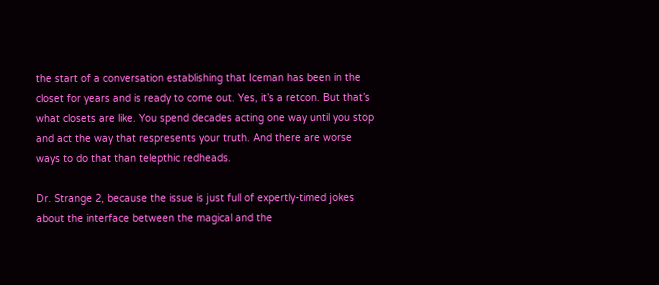the start of a conversation establishing that Iceman has been in the closet for years and is ready to come out. Yes, it’s a retcon. But that’s what closets are like. You spend decades acting one way until you stop and act the way that respresents your truth. And there are worse ways to do that than telepthic redheads.

Dr. Strange 2, because the issue is just full of expertly-timed jokes about the interface between the magical and the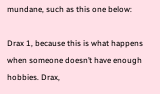mundane, such as this one below:

Drax 1, because this is what happens when someone doesn’t have enough hobbies. Drax,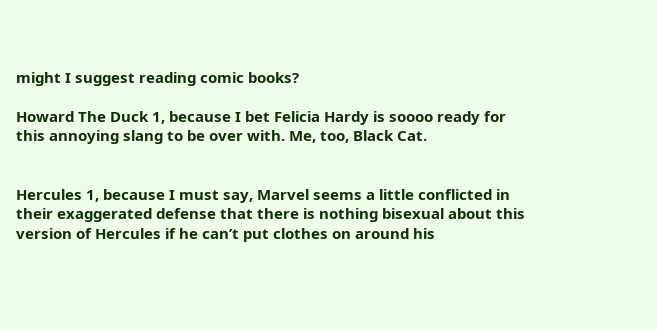might I suggest reading comic books?

Howard The Duck 1, because I bet Felicia Hardy is soooo ready for this annoying slang to be over with. Me, too, Black Cat.


Hercules 1, because I must say, Marvel seems a little conflicted in their exaggerated defense that there is nothing bisexual about this version of Hercules if he can’t put clothes on around his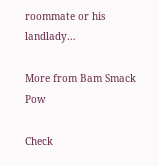roommate or his landlady…

More from Bam Smack Pow

Check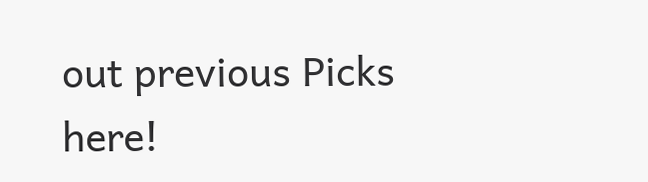out previous Picks here!